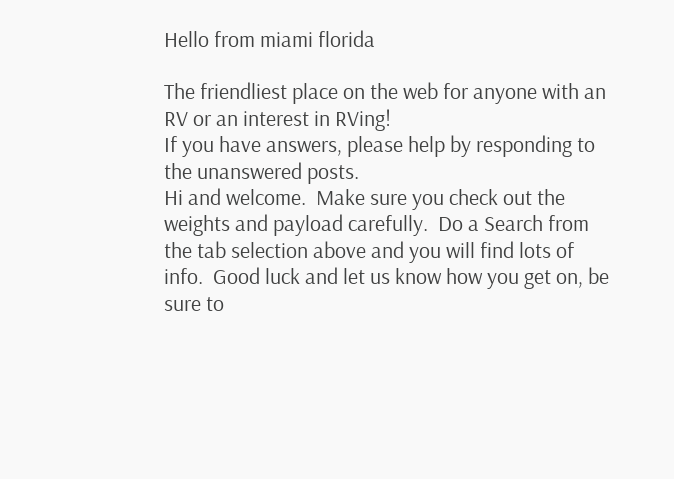Hello from miami florida

The friendliest place on the web for anyone with an RV or an interest in RVing!
If you have answers, please help by responding to the unanswered posts.
Hi and welcome.  Make sure you check out the weights and payload carefully.  Do a Search from the tab selection above and you will find lots of info.  Good luck and let us know how you get on, be sure to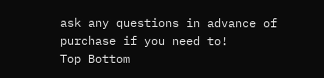ask any questions in advance of purchase if you need to!
Top Bottom